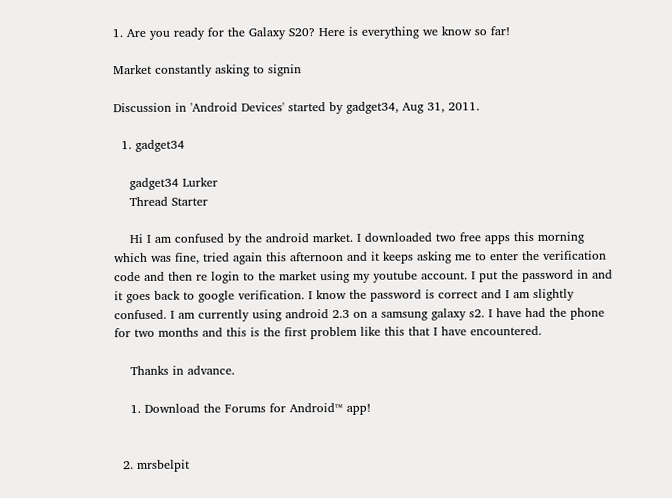1. Are you ready for the Galaxy S20? Here is everything we know so far!

Market constantly asking to signin

Discussion in 'Android Devices' started by gadget34, Aug 31, 2011.

  1. gadget34

    gadget34 Lurker
    Thread Starter

    Hi I am confused by the android market. I downloaded two free apps this morning which was fine, tried again this afternoon and it keeps asking me to enter the verification code and then re login to the market using my youtube account. I put the password in and it goes back to google verification. I know the password is correct and I am slightly confused. I am currently using android 2.3 on a samsung galaxy s2. I have had the phone for two months and this is the first problem like this that I have encountered.

    Thanks in advance.

    1. Download the Forums for Android™ app!


  2. mrsbelpit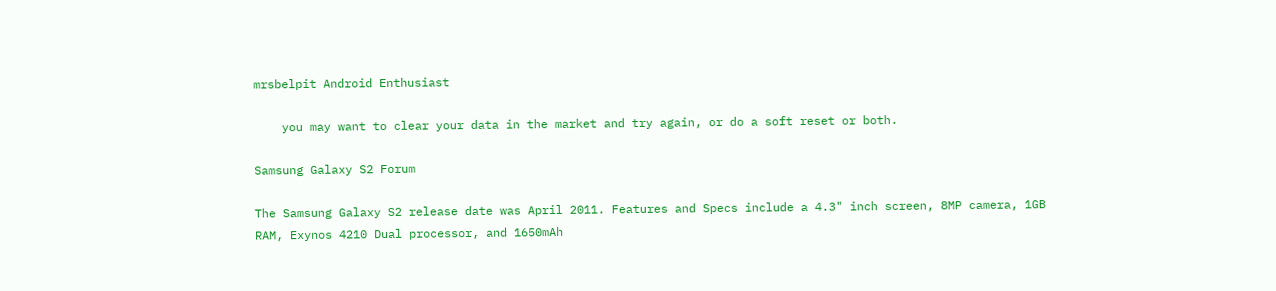mrsbelpit Android Enthusiast

    you may want to clear your data in the market and try again, or do a soft reset or both.

Samsung Galaxy S2 Forum

The Samsung Galaxy S2 release date was April 2011. Features and Specs include a 4.3" inch screen, 8MP camera, 1GB RAM, Exynos 4210 Dual processor, and 1650mAh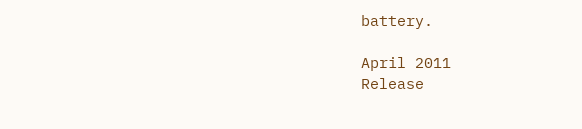battery.

April 2011
Release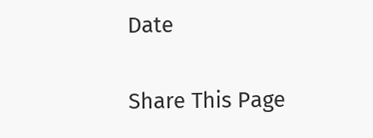Date

Share This Page